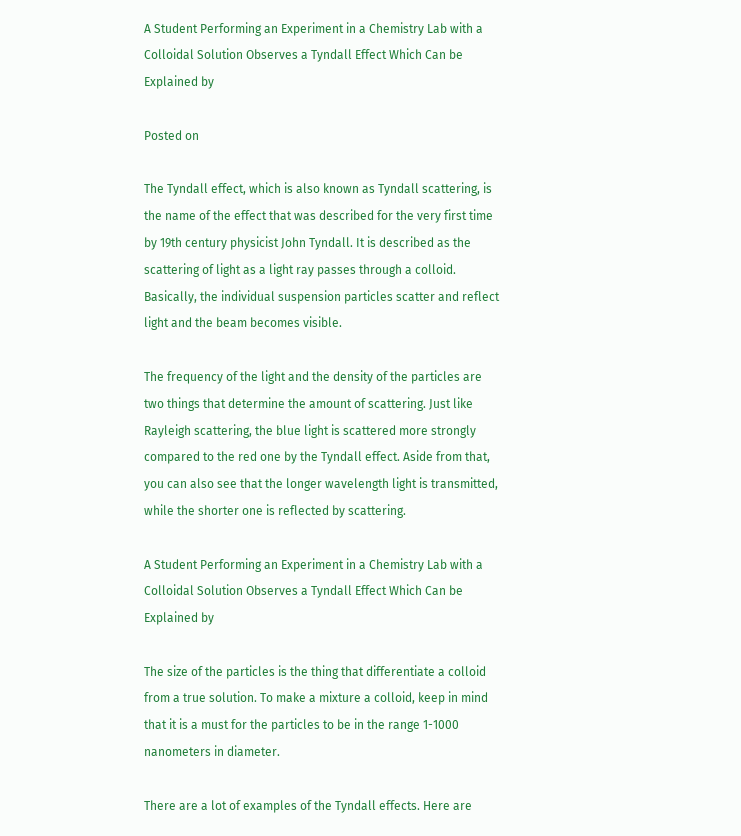A Student Performing an Experiment in a Chemistry Lab with a Colloidal Solution Observes a Tyndall Effect Which Can be Explained by

Posted on

The Tyndall effect, which is also known as Tyndall scattering, is the name of the effect that was described for the very first time by 19th century physicist John Tyndall. It is described as the scattering of light as a light ray passes through a colloid. Basically, the individual suspension particles scatter and reflect light and the beam becomes visible.

The frequency of the light and the density of the particles are two things that determine the amount of scattering. Just like Rayleigh scattering, the blue light is scattered more strongly compared to the red one by the Tyndall effect. Aside from that, you can also see that the longer wavelength light is transmitted, while the shorter one is reflected by scattering.

A Student Performing an Experiment in a Chemistry Lab with a Colloidal Solution Observes a Tyndall Effect Which Can be Explained by

The size of the particles is the thing that differentiate a colloid from a true solution. To make a mixture a colloid, keep in mind that it is a must for the particles to be in the range 1-1000 nanometers in diameter.

There are a lot of examples of the Tyndall effects. Here are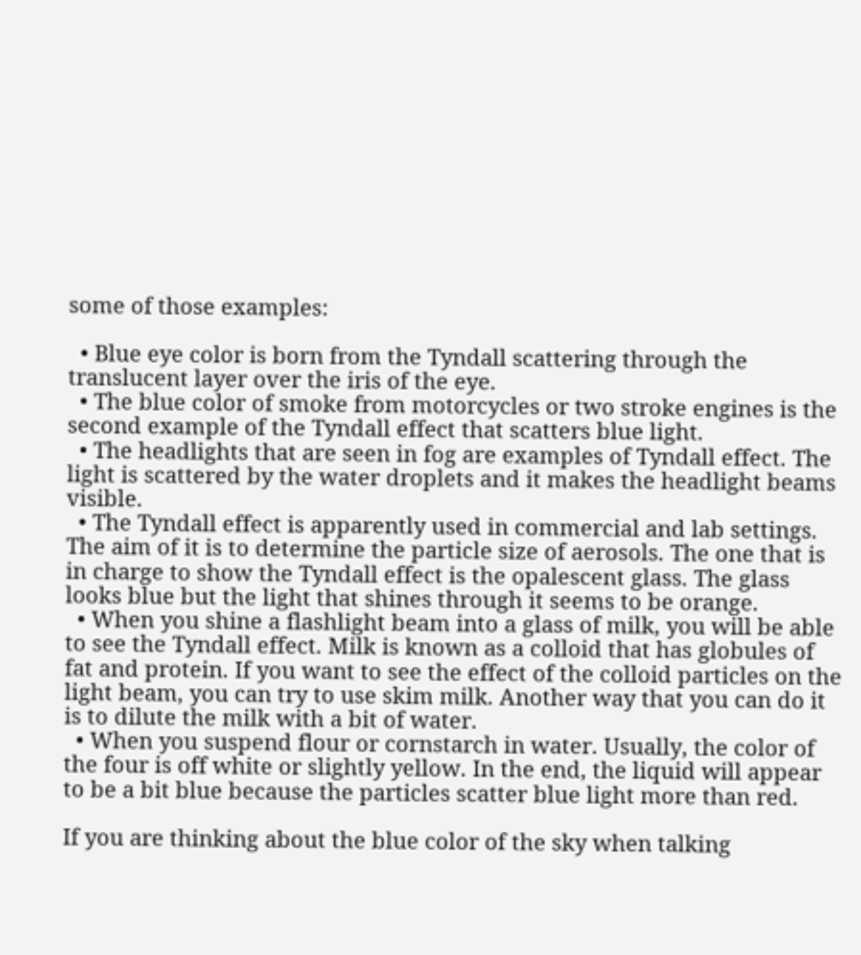some of those examples:

  • Blue eye color is born from the Tyndall scattering through the translucent layer over the iris of the eye.
  • The blue color of smoke from motorcycles or two stroke engines is the second example of the Tyndall effect that scatters blue light.
  • The headlights that are seen in fog are examples of Tyndall effect. The light is scattered by the water droplets and it makes the headlight beams visible.
  • The Tyndall effect is apparently used in commercial and lab settings.  The aim of it is to determine the particle size of aerosols. The one that is in charge to show the Tyndall effect is the opalescent glass. The glass looks blue but the light that shines through it seems to be orange.
  • When you shine a flashlight beam into a glass of milk, you will be able to see the Tyndall effect. Milk is known as a colloid that has globules of fat and protein. If you want to see the effect of the colloid particles on the light beam, you can try to use skim milk. Another way that you can do it is to dilute the milk with a bit of water.
  • When you suspend flour or cornstarch in water. Usually, the color of the four is off white or slightly yellow. In the end, the liquid will appear to be a bit blue because the particles scatter blue light more than red.

If you are thinking about the blue color of the sky when talking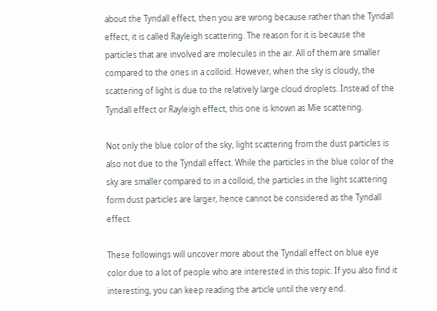about the Tyndall effect, then you are wrong because rather than the Tyndall effect, it is called Rayleigh scattering. The reason for it is because the particles that are involved are molecules in the air. All of them are smaller compared to the ones in a colloid. However, when the sky is cloudy, the scattering of light is due to the relatively large cloud droplets. Instead of the Tyndall effect or Rayleigh effect, this one is known as Mie scattering.

Not only the blue color of the sky, light scattering from the dust particles is also not due to the Tyndall effect. While the particles in the blue color of the sky are smaller compared to in a colloid, the particles in the light scattering form dust particles are larger, hence cannot be considered as the Tyndall effect.

These followings will uncover more about the Tyndall effect on blue eye color due to a lot of people who are interested in this topic. If you also find it interesting, you can keep reading the article until the very end.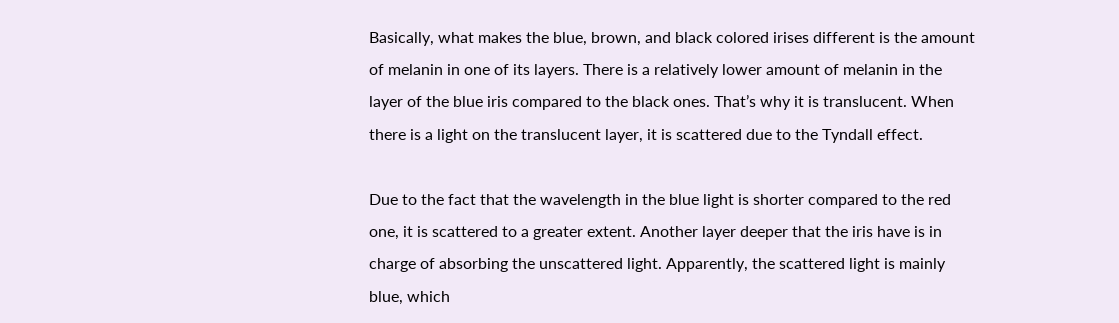Basically, what makes the blue, brown, and black colored irises different is the amount of melanin in one of its layers. There is a relatively lower amount of melanin in the layer of the blue iris compared to the black ones. That’s why it is translucent. When there is a light on the translucent layer, it is scattered due to the Tyndall effect.

Due to the fact that the wavelength in the blue light is shorter compared to the red one, it is scattered to a greater extent. Another layer deeper that the iris have is in charge of absorbing the unscattered light. Apparently, the scattered light is mainly blue, which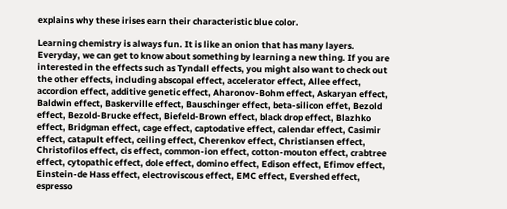explains why these irises earn their characteristic blue color.

Learning chemistry is always fun. It is like an onion that has many layers. Everyday, we can get to know about something by learning a new thing. If you are interested in the effects such as Tyndall effects, you might also want to check out the other effects, including abscopal effect, accelerator effect, Allee effect, accordion effect, additive genetic effect, Aharonov-Bohm effect, Askaryan effect, Baldwin effect, Baskerville effect, Bauschinger effect, beta-silicon effet, Bezold effect, Bezold-Brucke effect, Biefeld-Brown effect, black drop effect, Blazhko effect, Bridgman effect, cage effect, captodative effect, calendar effect, Casimir effect, catapult effect, ceiling effect, Cherenkov effect, Christiansen effect, Christofilos effect, cis effect, common-ion effect, cotton-mouton effect, crabtree effect, cytopathic effect, dole effect, domino effect, Edison effect, Efimov effect, Einstein-de Hass effect, electroviscous effect, EMC effect, Evershed effect, espresso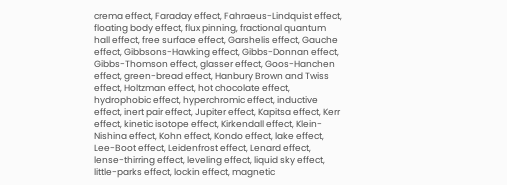crema effect, Faraday effect, Fahraeus-Lindquist effect, floating body effect, flux pinning, fractional quantum hall effect, free surface effect, Garshelis effect, Gauche effect, Gibbsons-Hawking effect, Gibbs-Donnan effect, Gibbs-Thomson effect, glasser effect, Goos-Hanchen effect, green-bread effect, Hanbury Brown and Twiss effect, Holtzman effect, hot chocolate effect, hydrophobic effect, hyperchromic effect, inductive effect, inert pair effect, Jupiter effect, Kapitsa effect, Kerr effect, kinetic isotope effect, Kirkendall effect, Klein-Nishina effect, Kohn effect, Kondo effect, lake effect, Lee-Boot effect, Leidenfrost effect, Lenard effect, lense-thirring effect, leveling effect, liquid sky effect, little-parks effect, lockin effect, magnetic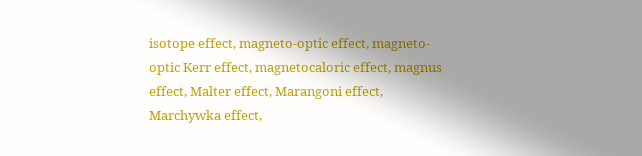isotope effect, magneto-optic effect, magneto-optic Kerr effect, magnetocaloric effect, magnus effect, Malter effect, Marangoni effect, Marchywka effect,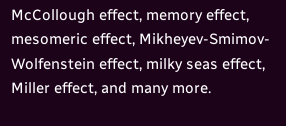McCollough effect, memory effect, mesomeric effect, Mikheyev-Smimov-Wolfenstein effect, milky seas effect, Miller effect, and many more.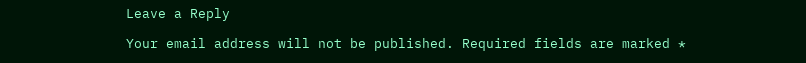Leave a Reply

Your email address will not be published. Required fields are marked *